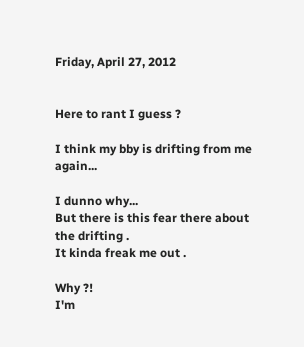Friday, April 27, 2012


Here to rant I guess ?

I think my bby is drifting from me again...

I dunno why...
But there is this fear there about the drifting .
It kinda freak me out .

Why ?!
I'm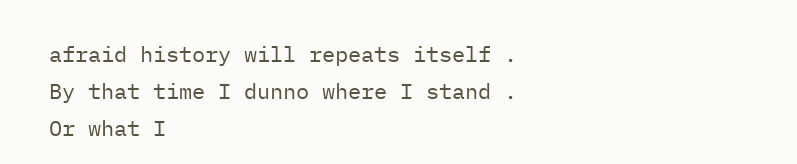afraid history will repeats itself .
By that time I dunno where I stand .
Or what I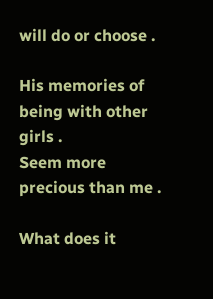will do or choose .

His memories of being with other girls .
Seem more precious than me .

What does it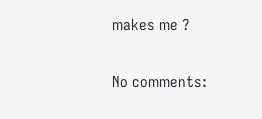makes me ?

No comments: